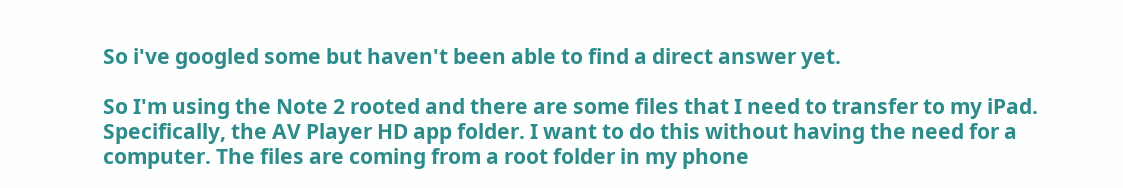So i've googled some but haven't been able to find a direct answer yet.

So I'm using the Note 2 rooted and there are some files that I need to transfer to my iPad. Specifically, the AV Player HD app folder. I want to do this without having the need for a computer. The files are coming from a root folder in my phone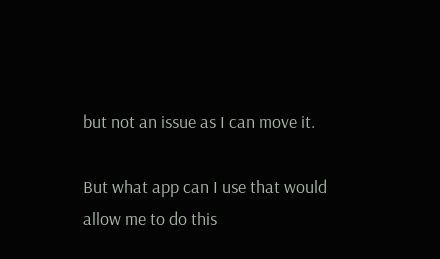but not an issue as I can move it.

But what app can I use that would allow me to do this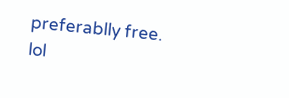preferablly free. lol